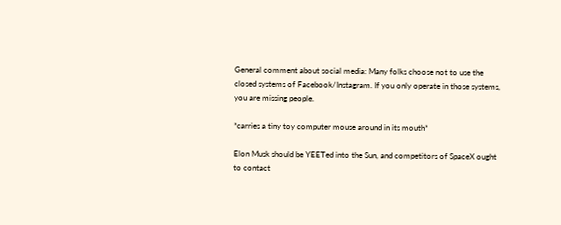General comment about social media: Many folks choose not to use the closed systems of Facebook/Instagram. If you only operate in those systems, you are missing people.

*carries a tiny toy computer mouse around in its mouth*

Elon Musk should be YEETed into the Sun, and competitors of SpaceX ought to contact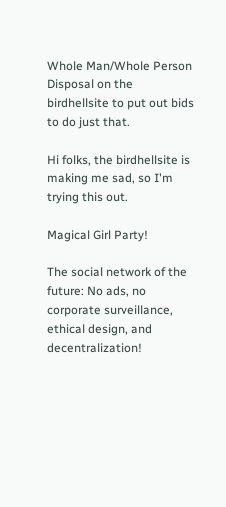Whole Man/Whole Person Disposal on the birdhellsite to put out bids to do just that.

Hi folks, the birdhellsite is making me sad, so I'm trying this out.

Magical Girl Party!

The social network of the future: No ads, no corporate surveillance, ethical design, and decentralization!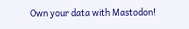Own your data with Mastodon!